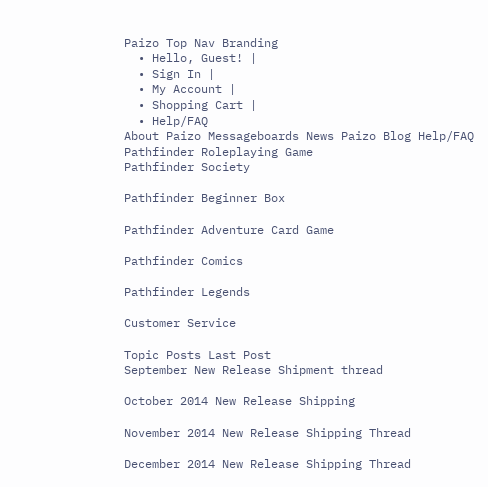Paizo Top Nav Branding
  • Hello, Guest! |
  • Sign In |
  • My Account |
  • Shopping Cart |
  • Help/FAQ
About Paizo Messageboards News Paizo Blog Help/FAQ
Pathfinder Roleplaying Game
Pathfinder Society

Pathfinder Beginner Box

Pathfinder Adventure Card Game

Pathfinder Comics

Pathfinder Legends

Customer Service

Topic Posts Last Post
September New Release Shipment thread

October 2014 New Release Shipping

November 2014 New Release Shipping Thread

December 2014 New Release Shipping Thread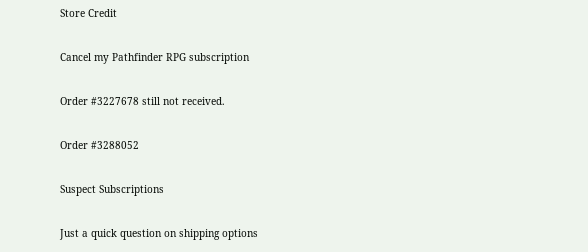Store Credit

Cancel my Pathfinder RPG subscription

Order #3227678 still not received.

Order #3288052

Suspect Subscriptions

Just a quick question on shipping options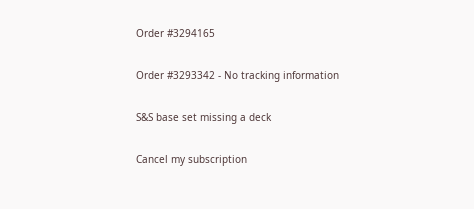Order #3294165

Order #3293342 - No tracking information

S&S base set missing a deck

Cancel my subscription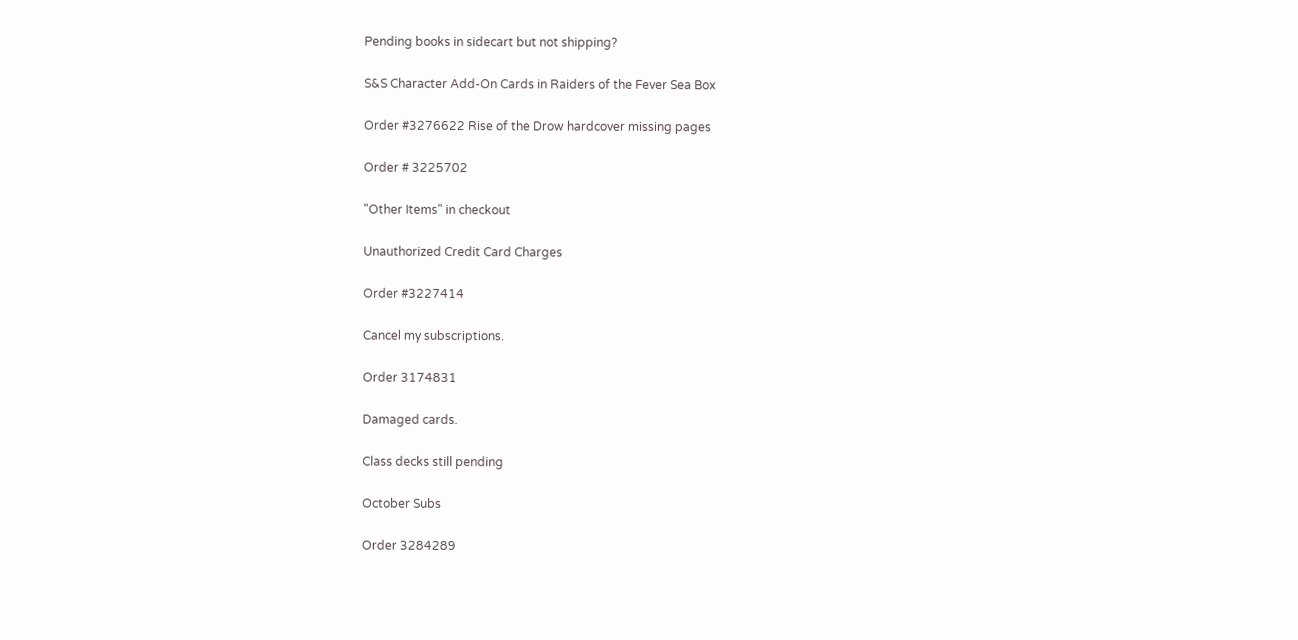Pending books in sidecart but not shipping?

S&S Character Add-On Cards in Raiders of the Fever Sea Box

Order #3276622 Rise of the Drow hardcover missing pages

Order # 3225702

"Other Items" in checkout

Unauthorized Credit Card Charges

Order #3227414

Cancel my subscriptions.

Order 3174831

Damaged cards.

Class decks still pending

October Subs

Order 3284289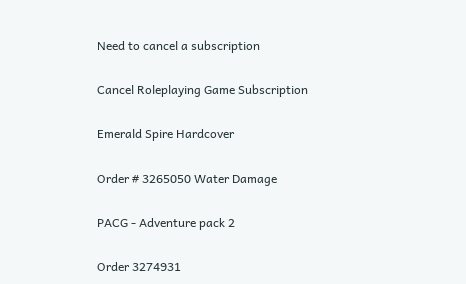Need to cancel a subscription

Cancel Roleplaying Game Subscription

Emerald Spire Hardcover

Order # 3265050 Water Damage

PACG - Adventure pack 2

Order 3274931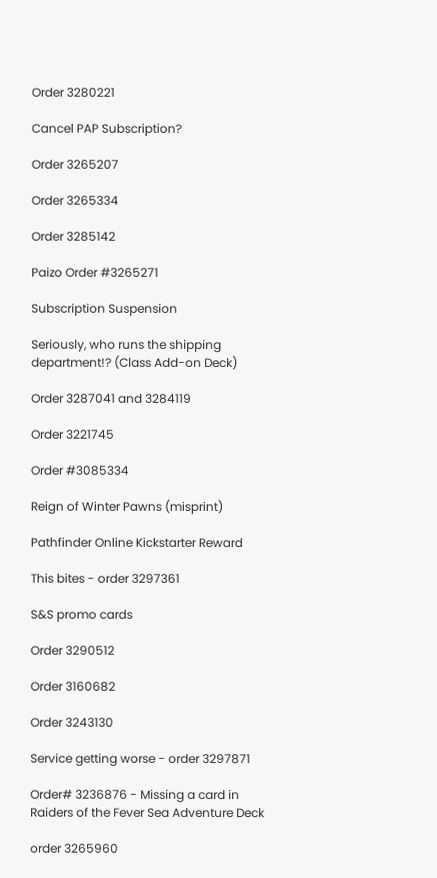Order 3280221

Cancel PAP Subscription?

Order 3265207

Order 3265334

Order 3285142

Paizo Order #3265271

Subscription Suspension

Seriously, who runs the shipping department!? (Class Add-on Deck)

Order 3287041 and 3284119

Order 3221745

Order #3085334

Reign of Winter Pawns (misprint)

Pathfinder Online Kickstarter Reward

This bites - order 3297361

S&S promo cards

Order 3290512

Order 3160682

Order 3243130

Service getting worse - order 3297871

Order# 3236876 - Missing a card in Raiders of the Fever Sea Adventure Deck

order 3265960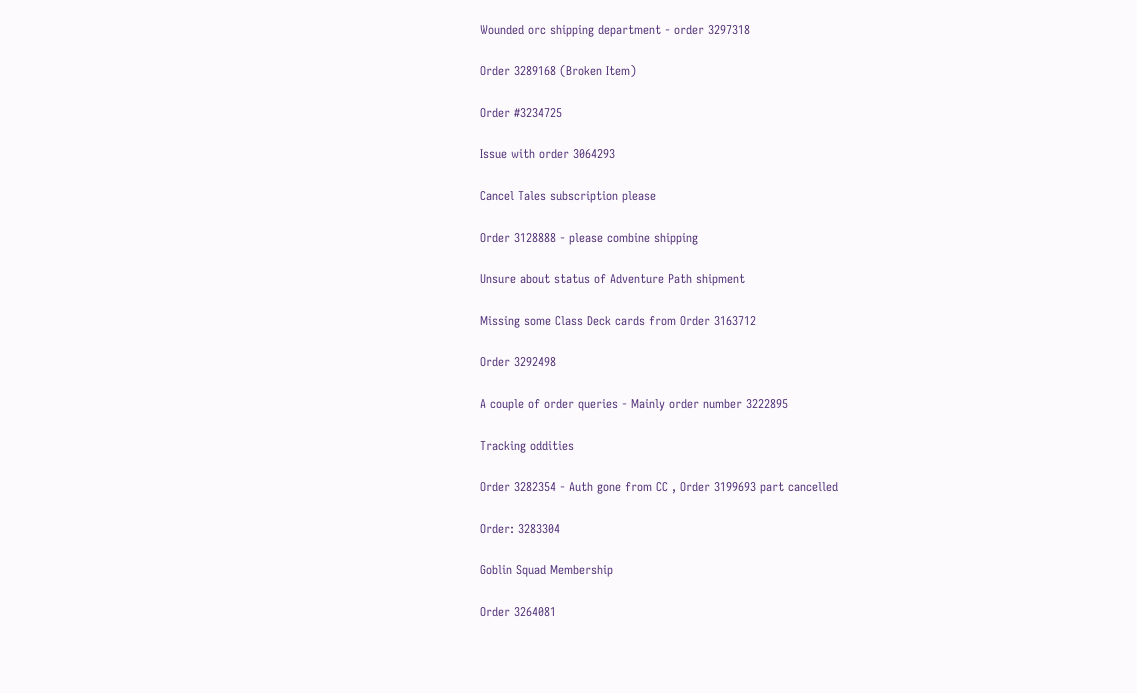Wounded orc shipping department - order 3297318

Order 3289168 (Broken Item)

Order #3234725

Issue with order 3064293

Cancel Tales subscription please

Order 3128888 - please combine shipping

Unsure about status of Adventure Path shipment

Missing some Class Deck cards from Order 3163712

Order 3292498

A couple of order queries - Mainly order number 3222895

Tracking oddities

Order 3282354 - Auth gone from CC , Order 3199693 part cancelled

Order: 3283304

Goblin Squad Membership

Order 3264081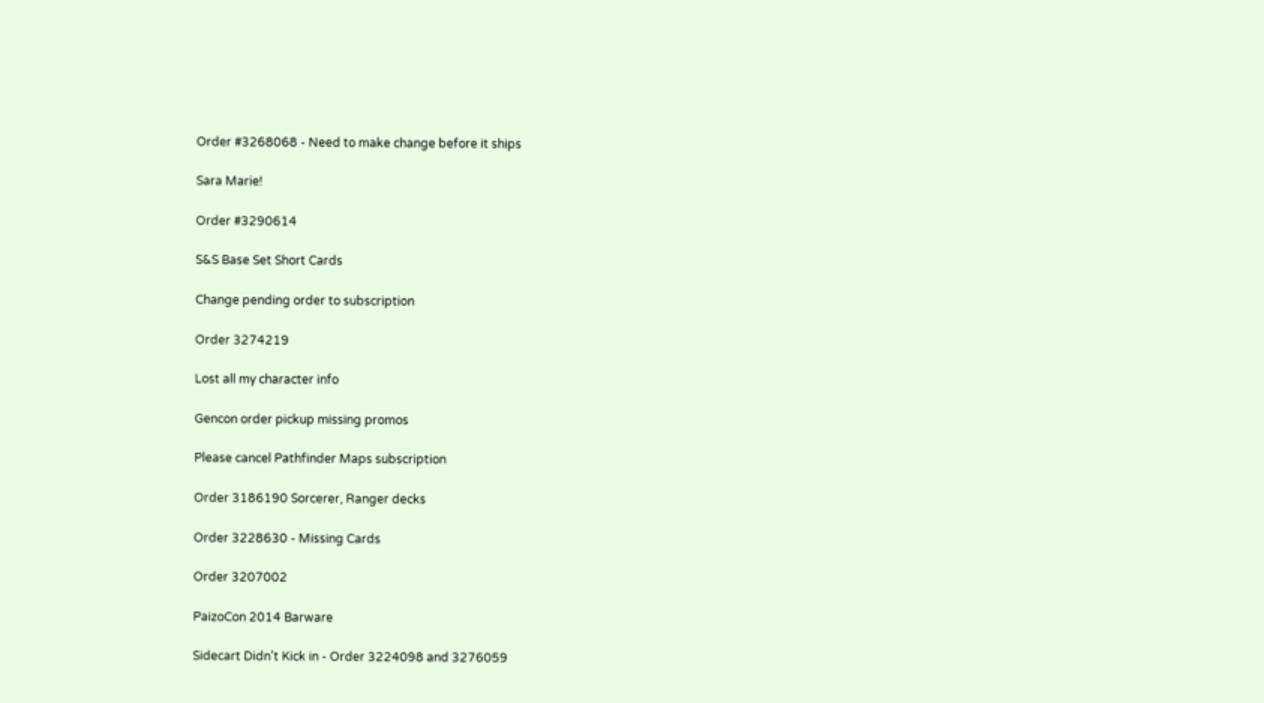Order #3268068 - Need to make change before it ships

Sara Marie!

Order #3290614

S&S Base Set Short Cards

Change pending order to subscription

Order 3274219

Lost all my character info

Gencon order pickup missing promos

Please cancel Pathfinder Maps subscription

Order 3186190 Sorcerer, Ranger decks

Order 3228630 - Missing Cards

Order 3207002

PaizoCon 2014 Barware

Sidecart Didn't Kick in - Order 3224098 and 3276059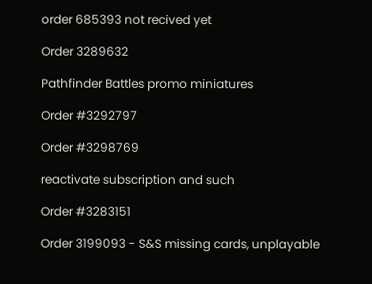order 685393 not recived yet

Order 3289632

Pathfinder Battles promo miniatures

Order #3292797

Order #3298769

reactivate subscription and such

Order #3283151

Order 3199093 - S&S missing cards, unplayable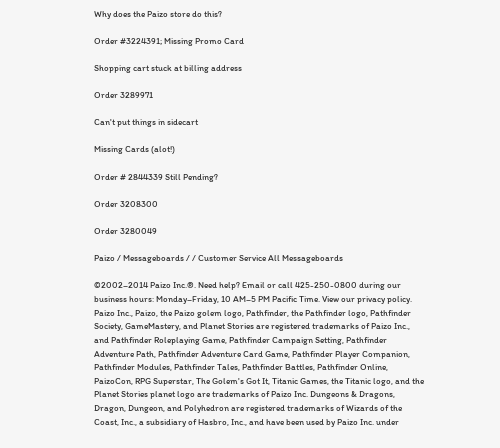Why does the Paizo store do this?

Order #3224391; Missing Promo Card

Shopping cart stuck at billing address

Order 3289971

Can't put things in sidecart

Missing Cards (alot!)

Order # 2844339 Still Pending?

Order 3208300

Order 3280049

Paizo / Messageboards / / Customer Service All Messageboards

©2002–2014 Paizo Inc.®. Need help? Email or call 425-250-0800 during our business hours: Monday–Friday, 10 AM–5 PM Pacific Time. View our privacy policy. Paizo Inc., Paizo, the Paizo golem logo, Pathfinder, the Pathfinder logo, Pathfinder Society, GameMastery, and Planet Stories are registered trademarks of Paizo Inc., and Pathfinder Roleplaying Game, Pathfinder Campaign Setting, Pathfinder Adventure Path, Pathfinder Adventure Card Game, Pathfinder Player Companion, Pathfinder Modules, Pathfinder Tales, Pathfinder Battles, Pathfinder Online, PaizoCon, RPG Superstar, The Golem's Got It, Titanic Games, the Titanic logo, and the Planet Stories planet logo are trademarks of Paizo Inc. Dungeons & Dragons, Dragon, Dungeon, and Polyhedron are registered trademarks of Wizards of the Coast, Inc., a subsidiary of Hasbro, Inc., and have been used by Paizo Inc. under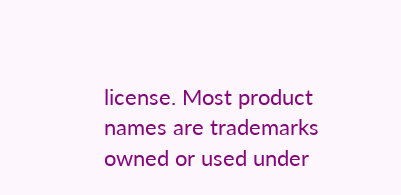license. Most product names are trademarks owned or used under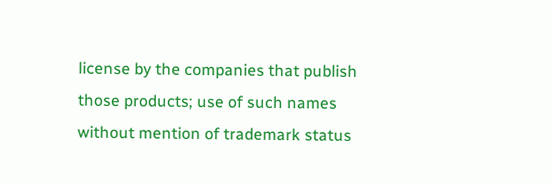license by the companies that publish those products; use of such names without mention of trademark status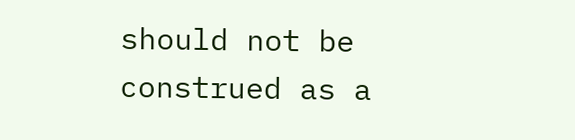should not be construed as a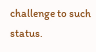challenge to such status.